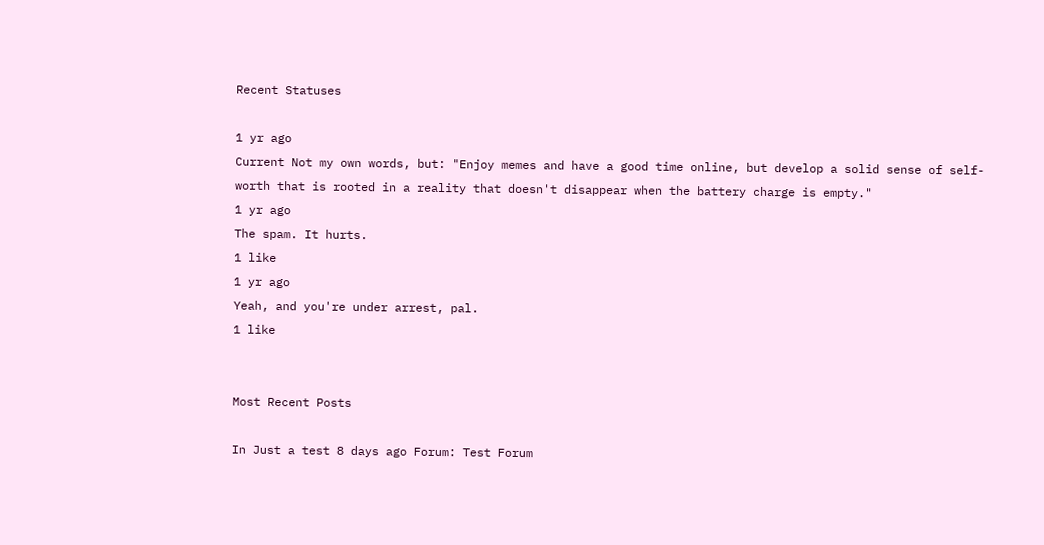Recent Statuses

1 yr ago
Current Not my own words, but: "Enjoy memes and have a good time online, but develop a solid sense of self-worth that is rooted in a reality that doesn't disappear when the battery charge is empty."
1 yr ago
The spam. It hurts.
1 like
1 yr ago
Yeah, and you're under arrest, pal.
1 like


Most Recent Posts

In Just a test 8 days ago Forum: Test Forum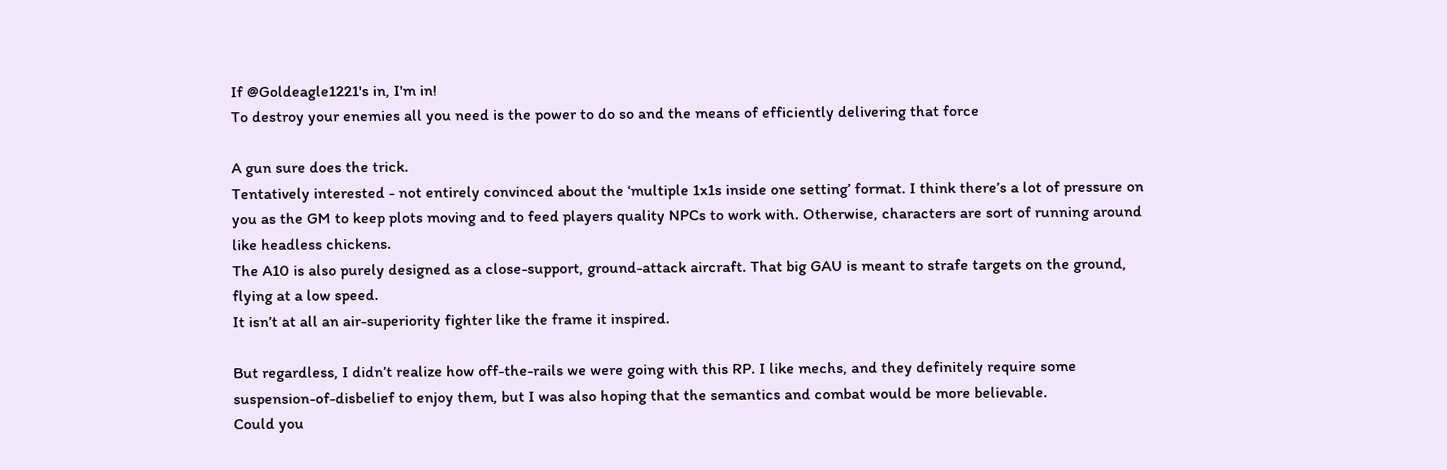If @Goldeagle1221's in, I'm in!
To destroy your enemies all you need is the power to do so and the means of efficiently delivering that force

A gun sure does the trick.
Tentatively interested - not entirely convinced about the ‘multiple 1x1s inside one setting’ format. I think there’s a lot of pressure on you as the GM to keep plots moving and to feed players quality NPCs to work with. Otherwise, characters are sort of running around like headless chickens.
The A10 is also purely designed as a close-support, ground-attack aircraft. That big GAU is meant to strafe targets on the ground, flying at a low speed.
It isn’t at all an air-superiority fighter like the frame it inspired.

But regardless, I didn’t realize how off-the-rails we were going with this RP. I like mechs, and they definitely require some suspension-of-disbelief to enjoy them, but I was also hoping that the semantics and combat would be more believable.
Could you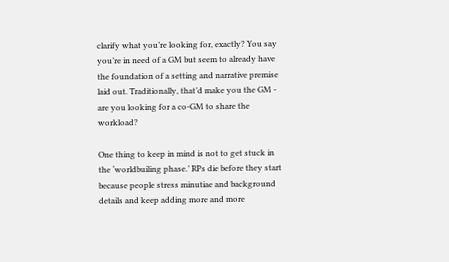clarify what you’re looking for, exactly? You say you’re in need of a GM but seem to already have the foundation of a setting and narrative premise laid out. Traditionally, that’d make you the GM - are you looking for a co-GM to share the workload?

One thing to keep in mind is not to get stuck in the ‘worldbuiling phase.’ RPs die before they start because people stress minutiae and background details and keep adding more and more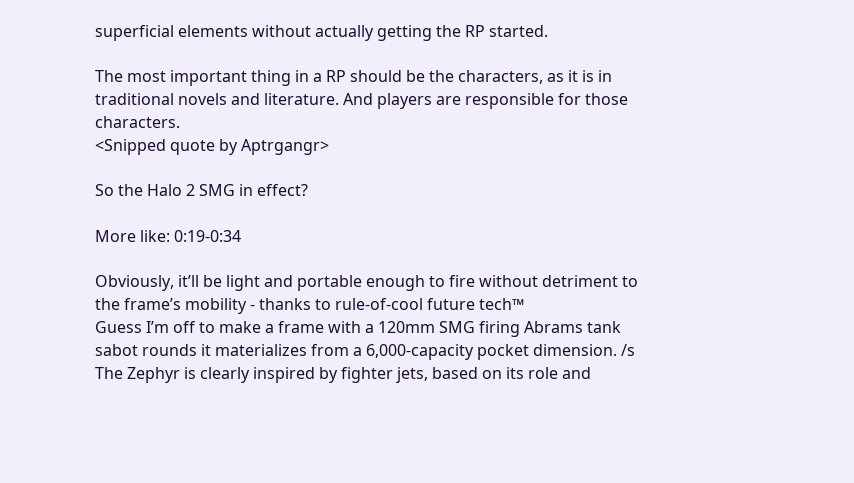superficial elements without actually getting the RP started.

The most important thing in a RP should be the characters, as it is in traditional novels and literature. And players are responsible for those characters.
<Snipped quote by Aptrgangr>

So the Halo 2 SMG in effect?

More like: 0:19-0:34

Obviously, it’ll be light and portable enough to fire without detriment to the frame’s mobility - thanks to rule-of-cool future tech™
Guess I’m off to make a frame with a 120mm SMG firing Abrams tank sabot rounds it materializes from a 6,000-capacity pocket dimension. /s
The Zephyr is clearly inspired by fighter jets, based on its role and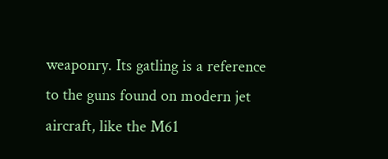weaponry. Its gatling is a reference to the guns found on modern jet aircraft, like the M61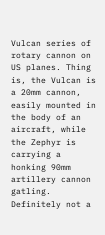Vulcan series of rotary cannon on US planes. Thing is, the Vulcan is a 20mm cannon, easily mounted in the body of an aircraft, while the Zephyr is carrying a honking 90mm artillery cannon gatling. Definitely not a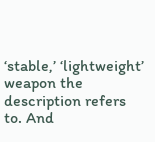‘stable,’ ‘lightweight’ weapon the description refers to. And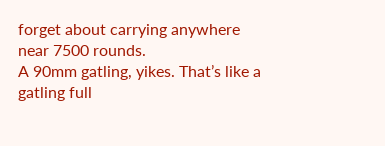forget about carrying anywhere near 7500 rounds.
A 90mm gatling, yikes. That’s like a gatling full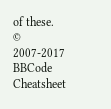of these.
© 2007-2017
BBCode Cheatsheet